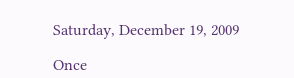Saturday, December 19, 2009

Once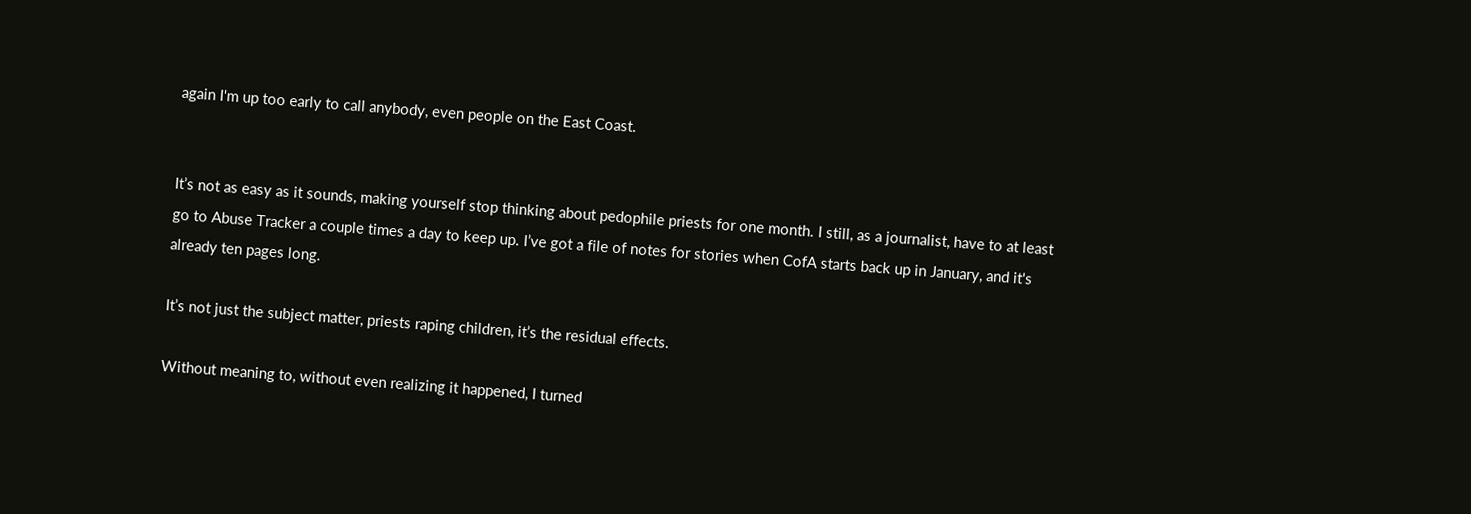again I'm up too early to call anybody, even people on the East Coast.


It’s not as easy as it sounds, making yourself stop thinking about pedophile priests for one month. I still, as a journalist, have to at least go to Abuse Tracker a couple times a day to keep up. I’ve got a file of notes for stories when CofA starts back up in January, and it's already ten pages long.

It’s not just the subject matter, priests raping children, it’s the residual effects.

Without meaning to, without even realizing it happened, I turned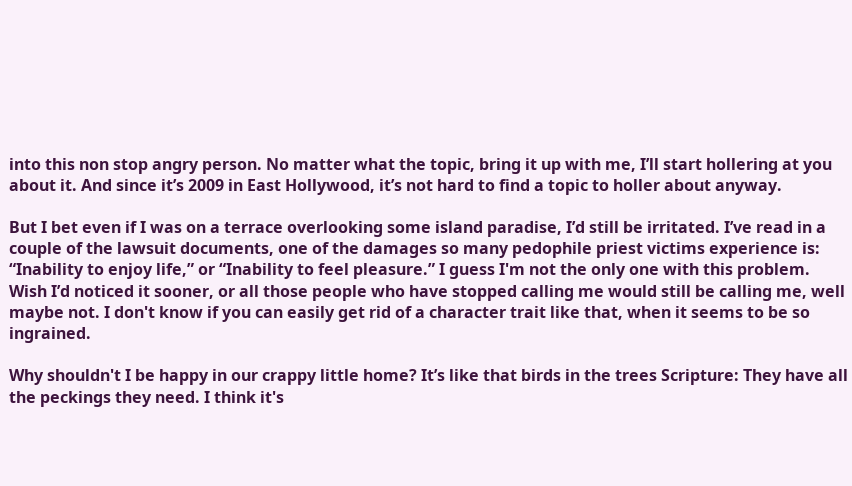into this non stop angry person. No matter what the topic, bring it up with me, I’ll start hollering at you about it. And since it’s 2009 in East Hollywood, it’s not hard to find a topic to holler about anyway.

But I bet even if I was on a terrace overlooking some island paradise, I’d still be irritated. I’ve read in a couple of the lawsuit documents, one of the damages so many pedophile priest victims experience is: “Inability to enjoy life,” or “Inability to feel pleasure.” I guess I'm not the only one with this problem. Wish I’d noticed it sooner, or all those people who have stopped calling me would still be calling me, well maybe not. I don't know if you can easily get rid of a character trait like that, when it seems to be so ingrained.

Why shouldn't I be happy in our crappy little home? It’s like that birds in the trees Scripture: They have all the peckings they need. I think it's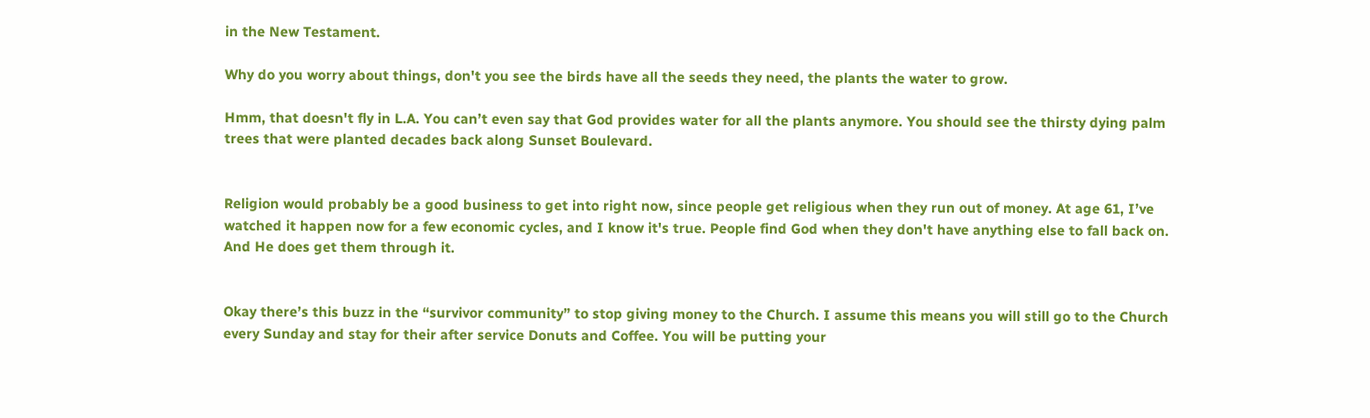in the New Testament.

Why do you worry about things, don't you see the birds have all the seeds they need, the plants the water to grow.

Hmm, that doesn't fly in L.A. You can’t even say that God provides water for all the plants anymore. You should see the thirsty dying palm trees that were planted decades back along Sunset Boulevard.


Religion would probably be a good business to get into right now, since people get religious when they run out of money. At age 61, I’ve watched it happen now for a few economic cycles, and I know it's true. People find God when they don't have anything else to fall back on. And He does get them through it.


Okay there’s this buzz in the “survivor community” to stop giving money to the Church. I assume this means you will still go to the Church every Sunday and stay for their after service Donuts and Coffee. You will be putting your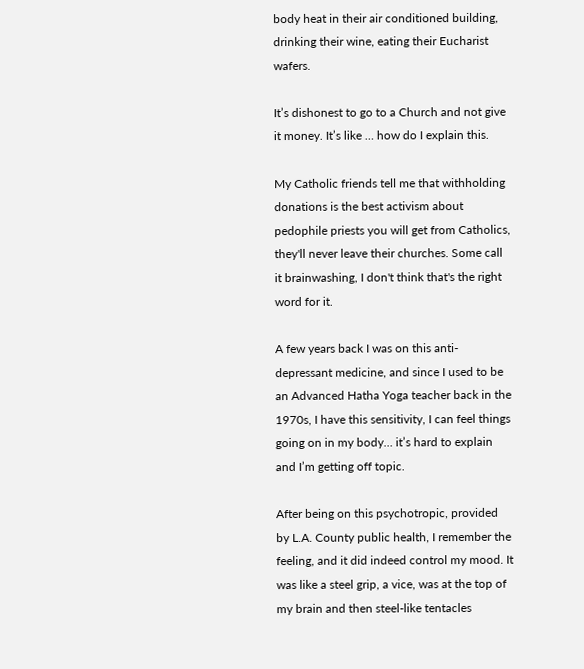body heat in their air conditioned building, drinking their wine, eating their Eucharist wafers.

It’s dishonest to go to a Church and not give it money. It’s like … how do I explain this.

My Catholic friends tell me that withholding donations is the best activism about pedophile priests you will get from Catholics, they'll never leave their churches. Some call it brainwashing, I don't think that's the right word for it.

A few years back I was on this anti-depressant medicine, and since I used to be an Advanced Hatha Yoga teacher back in the 1970s, I have this sensitivity, I can feel things going on in my body… it’s hard to explain and I’m getting off topic.

After being on this psychotropic, provided by L.A. County public health, I remember the feeling, and it did indeed control my mood. It was like a steel grip, a vice, was at the top of my brain and then steel-like tentacles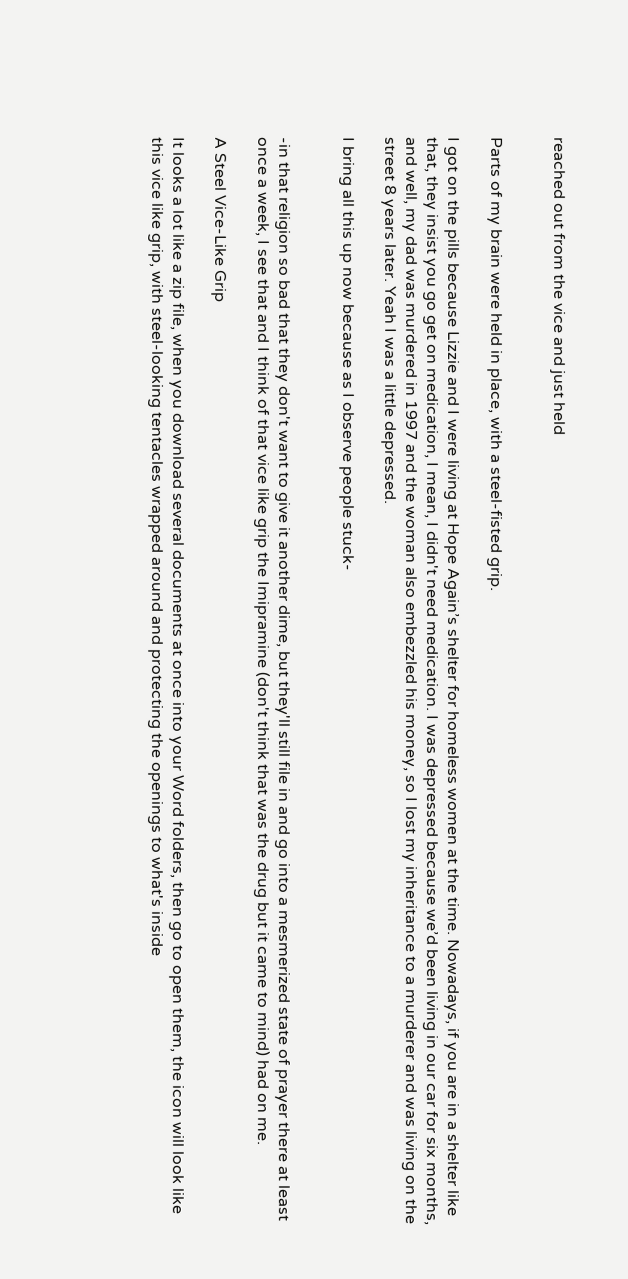reached out from the vice and just held


Parts of my brain were held in place, with a steel-fisted grip.

I got on the pills because Lizzie and I were living at Hope Again’s shelter for homeless women at the time. Nowadays, if you are in a shelter like that, they insist you go get on medication, I mean, I didn't need medication. I was depressed because we’d been living in our car for six months, and well, my dad was murdered in 1997 and the woman also embezzled his money, so I lost my inheritance to a murderer and was living on the street 8 years later. Yeah I was a little depressed.

I bring all this up now because as I observe people stuck-


-in that religion so bad that they don't want to give it another dime, but they'll still file in and go into a mesmerized state of prayer there at least once a week, I see that and I think of that vice like grip the Imipramine (don't think that was the drug but it came to mind) had on me.

A Steel Vice-Like Grip

It looks a lot like a zip file, when you download several documents at once into your Word folders, then go to open them, the icon will look like this vice like grip, with steel-looking tentacles wrapped around and protecting the openings to what's inside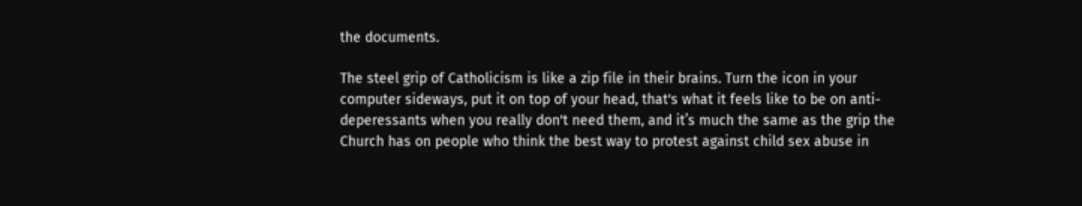the documents.

The steel grip of Catholicism is like a zip file in their brains. Turn the icon in your computer sideways, put it on top of your head, that's what it feels like to be on anti-deperessants when you really don't need them, and it’s much the same as the grip the Church has on people who think the best way to protest against child sex abuse in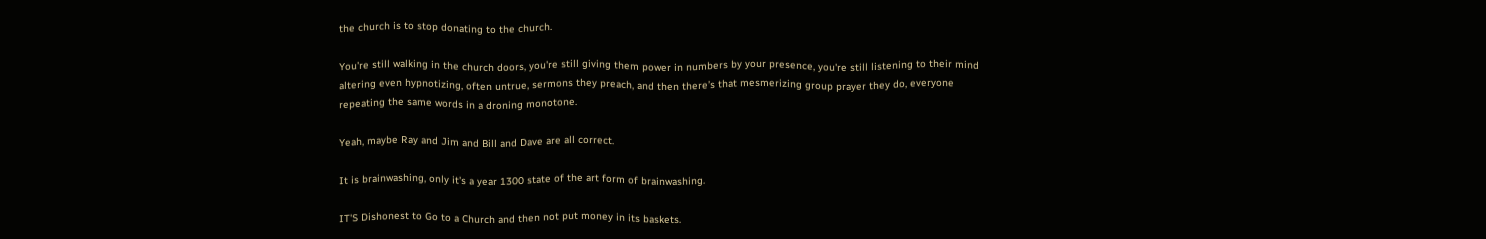the church is to stop donating to the church.

You're still walking in the church doors, you're still giving them power in numbers by your presence, you're still listening to their mind altering even hypnotizing, often untrue, sermons they preach, and then there’s that mesmerizing group prayer they do, everyone repeating the same words in a droning monotone.

Yeah, maybe Ray and Jim and Bill and Dave are all correct.

It is brainwashing, only it's a year 1300 state of the art form of brainwashing.

IT'S Dishonest to Go to a Church and then not put money in its baskets.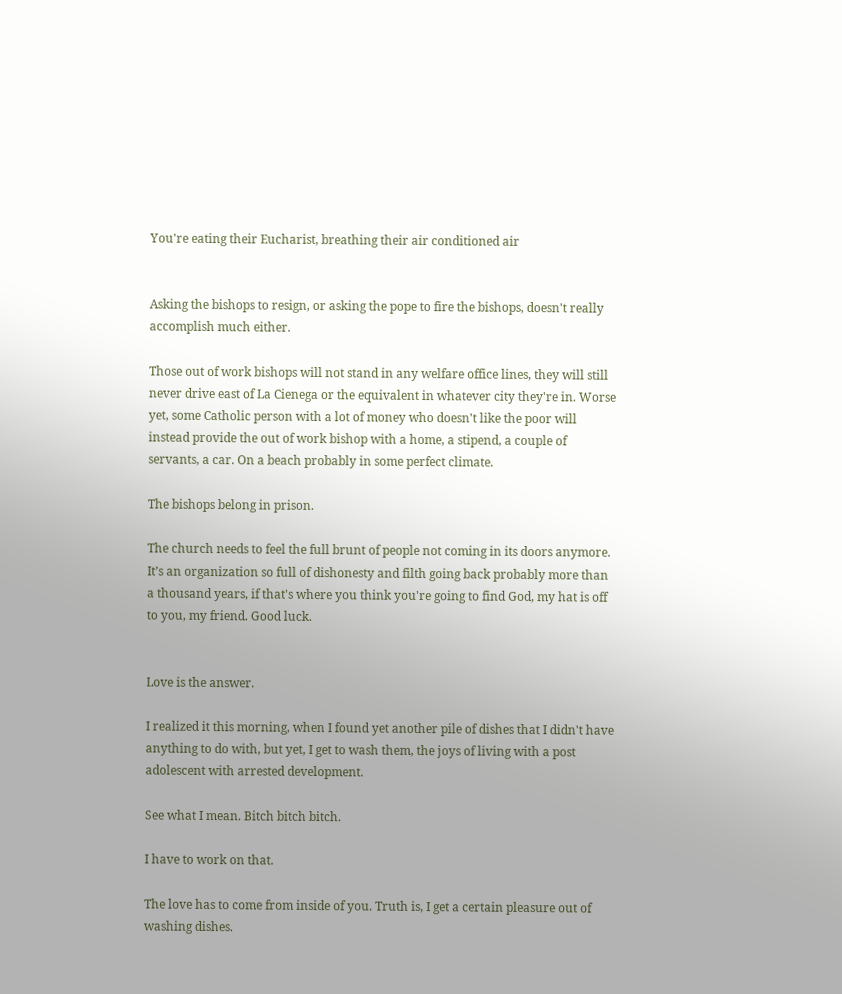You're eating their Eucharist, breathing their air conditioned air


Asking the bishops to resign, or asking the pope to fire the bishops, doesn't really accomplish much either.

Those out of work bishops will not stand in any welfare office lines, they will still never drive east of La Cienega or the equivalent in whatever city they're in. Worse yet, some Catholic person with a lot of money who doesn't like the poor will instead provide the out of work bishop with a home, a stipend, a couple of servants, a car. On a beach probably in some perfect climate.

The bishops belong in prison.

The church needs to feel the full brunt of people not coming in its doors anymore. It’s an organization so full of dishonesty and filth going back probably more than a thousand years, if that's where you think you're going to find God, my hat is off to you, my friend. Good luck.


Love is the answer.

I realized it this morning, when I found yet another pile of dishes that I didn't have anything to do with, but yet, I get to wash them, the joys of living with a post adolescent with arrested development.

See what I mean. Bitch bitch bitch.

I have to work on that.

The love has to come from inside of you. Truth is, I get a certain pleasure out of washing dishes.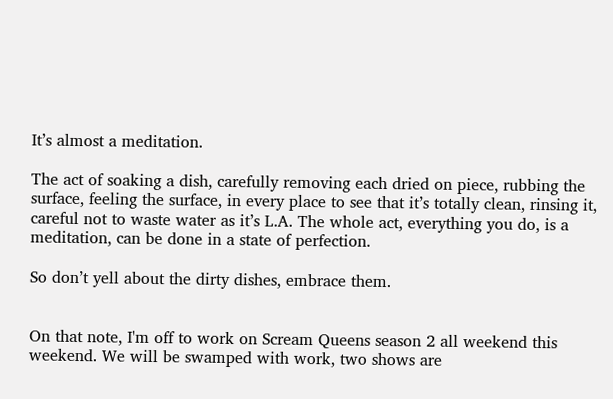It’s almost a meditation.

The act of soaking a dish, carefully removing each dried on piece, rubbing the surface, feeling the surface, in every place to see that it’s totally clean, rinsing it, careful not to waste water as it’s L.A. The whole act, everything you do, is a meditation, can be done in a state of perfection.

So don’t yell about the dirty dishes, embrace them.


On that note, I'm off to work on Scream Queens season 2 all weekend this weekend. We will be swamped with work, two shows are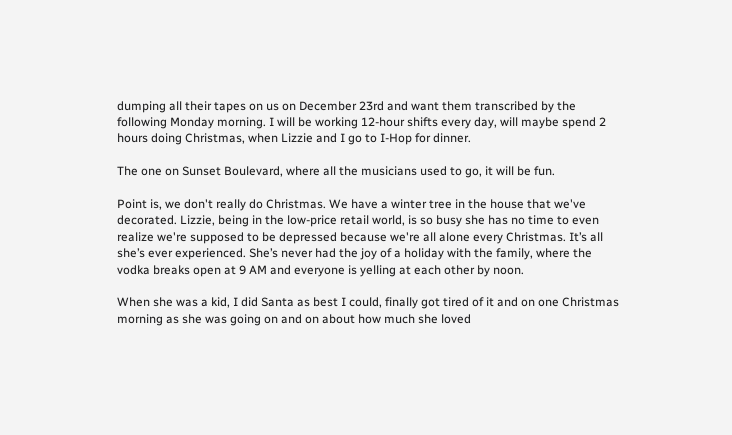dumping all their tapes on us on December 23rd and want them transcribed by the following Monday morning. I will be working 12-hour shifts every day, will maybe spend 2 hours doing Christmas, when Lizzie and I go to I-Hop for dinner.

The one on Sunset Boulevard, where all the musicians used to go, it will be fun.

Point is, we don't really do Christmas. We have a winter tree in the house that we've decorated. Lizzie, being in the low-price retail world, is so busy she has no time to even realize we're supposed to be depressed because we're all alone every Christmas. It’s all she’s ever experienced. She’s never had the joy of a holiday with the family, where the vodka breaks open at 9 AM and everyone is yelling at each other by noon.

When she was a kid, I did Santa as best I could, finally got tired of it and on one Christmas morning as she was going on and on about how much she loved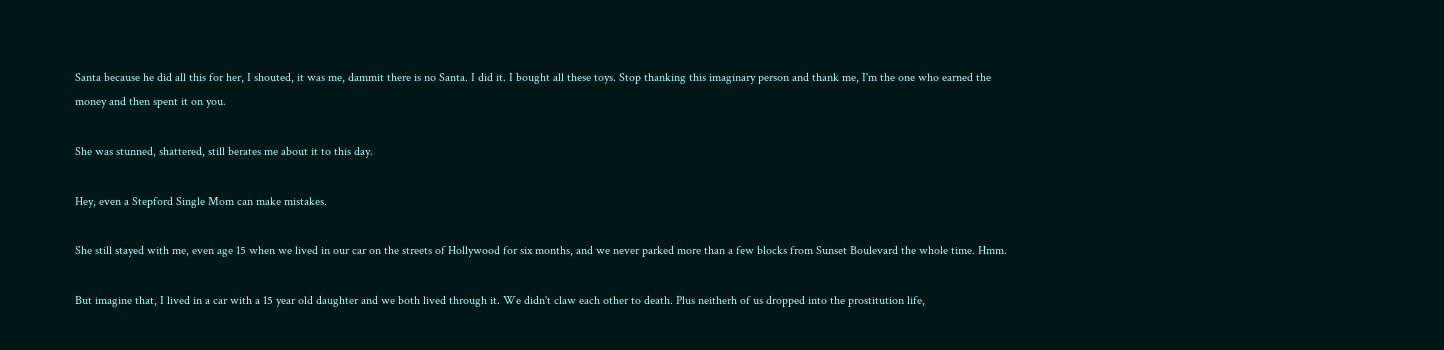Santa because he did all this for her, I shouted, it was me, dammit there is no Santa. I did it. I bought all these toys. Stop thanking this imaginary person and thank me, I'm the one who earned the money and then spent it on you.

She was stunned, shattered, still berates me about it to this day.

Hey, even a Stepford Single Mom can make mistakes.

She still stayed with me, even age 15 when we lived in our car on the streets of Hollywood for six months, and we never parked more than a few blocks from Sunset Boulevard the whole time. Hmm.

But imagine that, I lived in a car with a 15 year old daughter and we both lived through it. We didn't claw each other to death. Plus neitherh of us dropped into the prostitution life,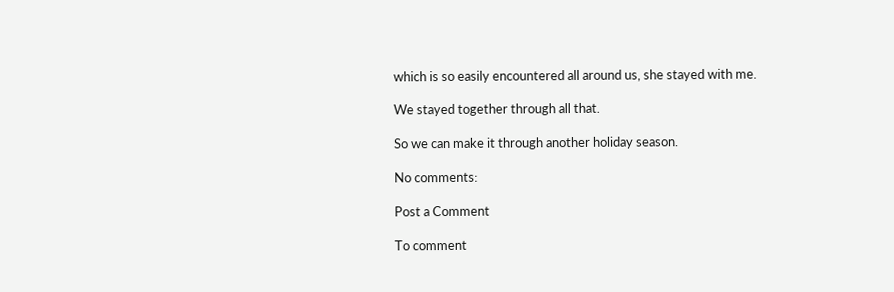which is so easily encountered all around us, she stayed with me.

We stayed together through all that.

So we can make it through another holiday season.

No comments:

Post a Comment

To comment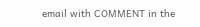email with COMMENT in the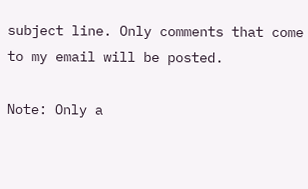subject line. Only comments that come to my email will be posted.

Note: Only a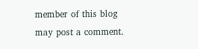member of this blog may post a comment.